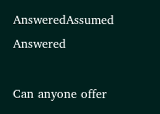AnsweredAssumed Answered

Can anyone offer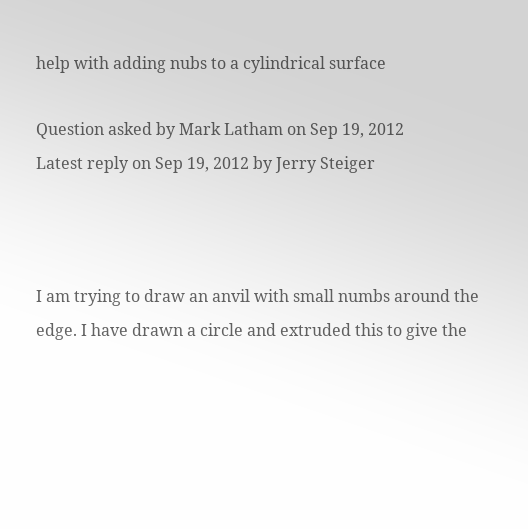help with adding nubs to a cylindrical surface

Question asked by Mark Latham on Sep 19, 2012
Latest reply on Sep 19, 2012 by Jerry Steiger



I am trying to draw an anvil with small numbs around the edge. I have drawn a circle and extruded this to give the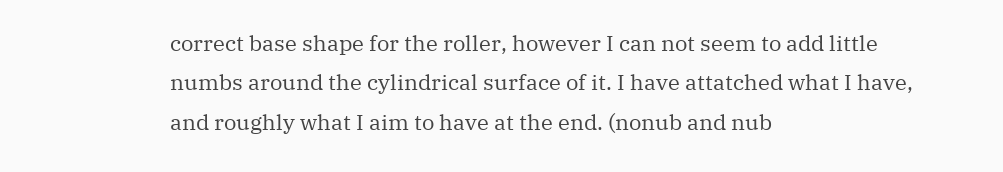correct base shape for the roller, however I can not seem to add little numbs around the cylindrical surface of it. I have attatched what I have, and roughly what I aim to have at the end. (nonub and nub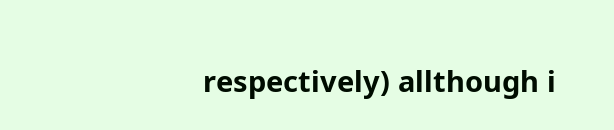respectively) allthough i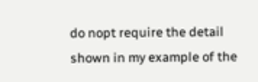do nopt require the detail shown in my example of the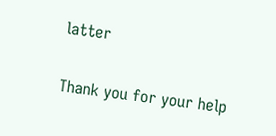latter


Thank you for your help